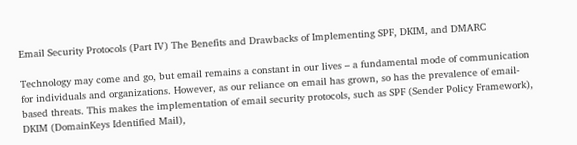Email Security Protocols (Part IV) The Benefits and Drawbacks of Implementing SPF, DKIM, and DMARC

Technology may come and go, but email remains a constant in our lives – a fundamental mode of communication for individuals and organizations. However, as our reliance on email has grown, so has the prevalence of email-based threats. This makes the implementation of email security protocols, such as SPF (Sender Policy Framework), DKIM (DomainKeys Identified Mail),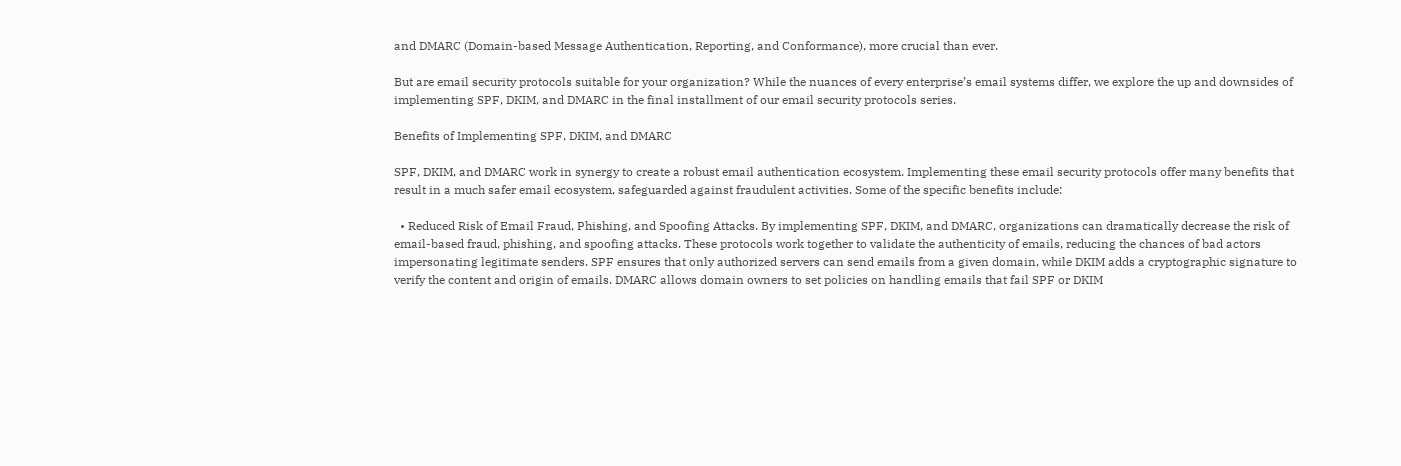and DMARC (Domain-based Message Authentication, Reporting, and Conformance), more crucial than ever.

But are email security protocols suitable for your organization? While the nuances of every enterprise’s email systems differ, we explore the up and downsides of implementing SPF, DKIM, and DMARC in the final installment of our email security protocols series.

Benefits of Implementing SPF, DKIM, and DMARC

SPF, DKIM, and DMARC work in synergy to create a robust email authentication ecosystem. Implementing these email security protocols offer many benefits that result in a much safer email ecosystem, safeguarded against fraudulent activities. Some of the specific benefits include:

  • Reduced Risk of Email Fraud, Phishing, and Spoofing Attacks. By implementing SPF, DKIM, and DMARC, organizations can dramatically decrease the risk of email-based fraud, phishing, and spoofing attacks. These protocols work together to validate the authenticity of emails, reducing the chances of bad actors impersonating legitimate senders. SPF ensures that only authorized servers can send emails from a given domain, while DKIM adds a cryptographic signature to verify the content and origin of emails. DMARC allows domain owners to set policies on handling emails that fail SPF or DKIM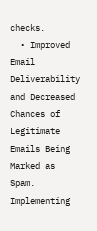checks.
  • Improved Email Deliverability and Decreased Chances of Legitimate Emails Being Marked as Spam. Implementing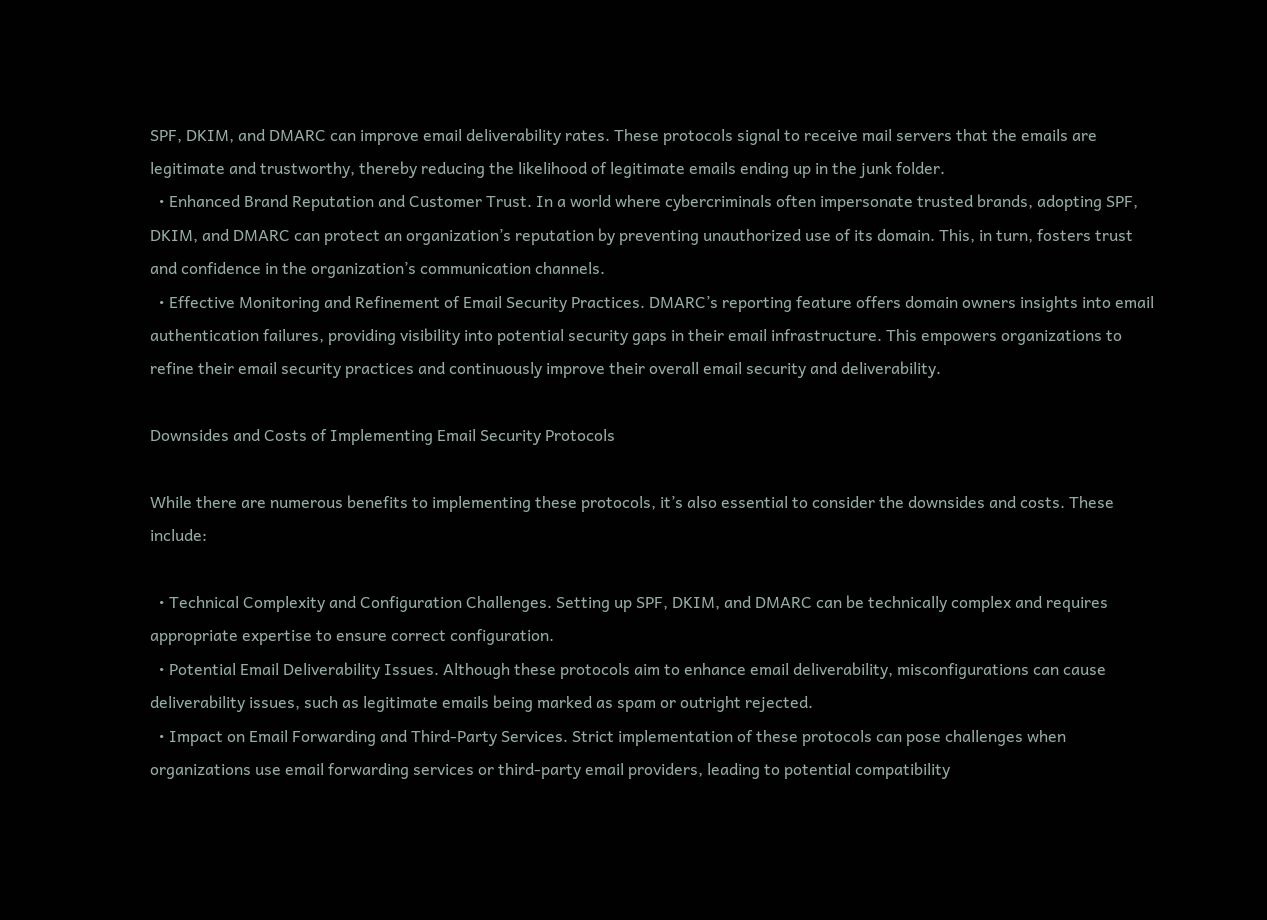SPF, DKIM, and DMARC can improve email deliverability rates. These protocols signal to receive mail servers that the emails are legitimate and trustworthy, thereby reducing the likelihood of legitimate emails ending up in the junk folder.
  • Enhanced Brand Reputation and Customer Trust. In a world where cybercriminals often impersonate trusted brands, adopting SPF, DKIM, and DMARC can protect an organization’s reputation by preventing unauthorized use of its domain. This, in turn, fosters trust and confidence in the organization’s communication channels.
  • Effective Monitoring and Refinement of Email Security Practices. DMARC’s reporting feature offers domain owners insights into email authentication failures, providing visibility into potential security gaps in their email infrastructure. This empowers organizations to refine their email security practices and continuously improve their overall email security and deliverability.

Downsides and Costs of Implementing Email Security Protocols

While there are numerous benefits to implementing these protocols, it’s also essential to consider the downsides and costs. These include:

  • Technical Complexity and Configuration Challenges. Setting up SPF, DKIM, and DMARC can be technically complex and requires appropriate expertise to ensure correct configuration.
  • Potential Email Deliverability Issues. Although these protocols aim to enhance email deliverability, misconfigurations can cause deliverability issues, such as legitimate emails being marked as spam or outright rejected.
  • Impact on Email Forwarding and Third-Party Services. Strict implementation of these protocols can pose challenges when organizations use email forwarding services or third-party email providers, leading to potential compatibility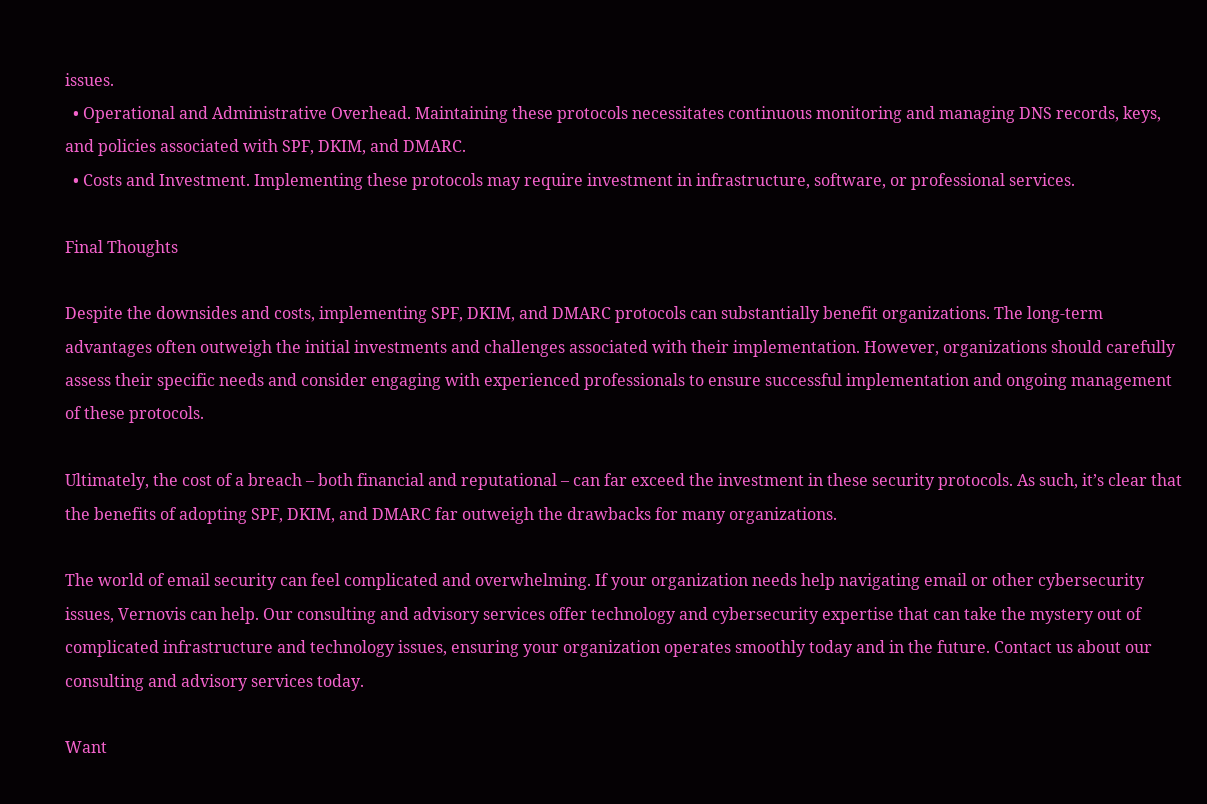issues.
  • Operational and Administrative Overhead. Maintaining these protocols necessitates continuous monitoring and managing DNS records, keys, and policies associated with SPF, DKIM, and DMARC.
  • Costs and Investment. Implementing these protocols may require investment in infrastructure, software, or professional services.

Final Thoughts

Despite the downsides and costs, implementing SPF, DKIM, and DMARC protocols can substantially benefit organizations. The long-term advantages often outweigh the initial investments and challenges associated with their implementation. However, organizations should carefully assess their specific needs and consider engaging with experienced professionals to ensure successful implementation and ongoing management of these protocols.

Ultimately, the cost of a breach – both financial and reputational – can far exceed the investment in these security protocols. As such, it’s clear that the benefits of adopting SPF, DKIM, and DMARC far outweigh the drawbacks for many organizations.

The world of email security can feel complicated and overwhelming. If your organization needs help navigating email or other cybersecurity issues, Vernovis can help. Our consulting and advisory services offer technology and cybersecurity expertise that can take the mystery out of complicated infrastructure and technology issues, ensuring your organization operates smoothly today and in the future. Contact us about our consulting and advisory services today.

Want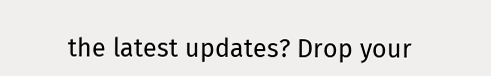the latest updates? Drop your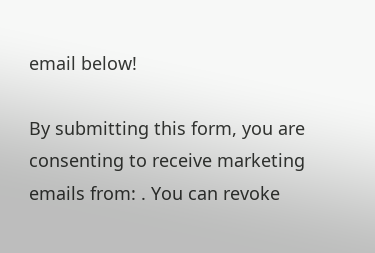email below!

By submitting this form, you are consenting to receive marketing emails from: . You can revoke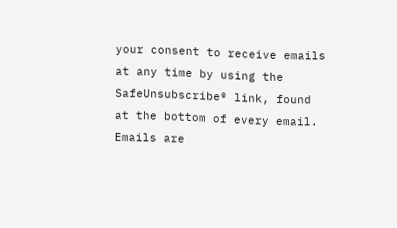your consent to receive emails at any time by using the SafeUnsubscribe® link, found at the bottom of every email. Emails are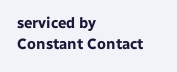serviced by Constant Contact